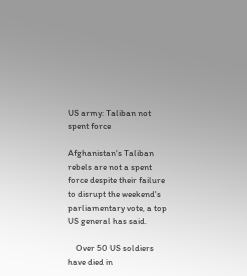US army: Taliban not spent force

Afghanistan's Taliban rebels are not a spent force despite their failure to disrupt the weekend's parliamentary vote, a top US general has said.

    Over 50 US soldiers have died in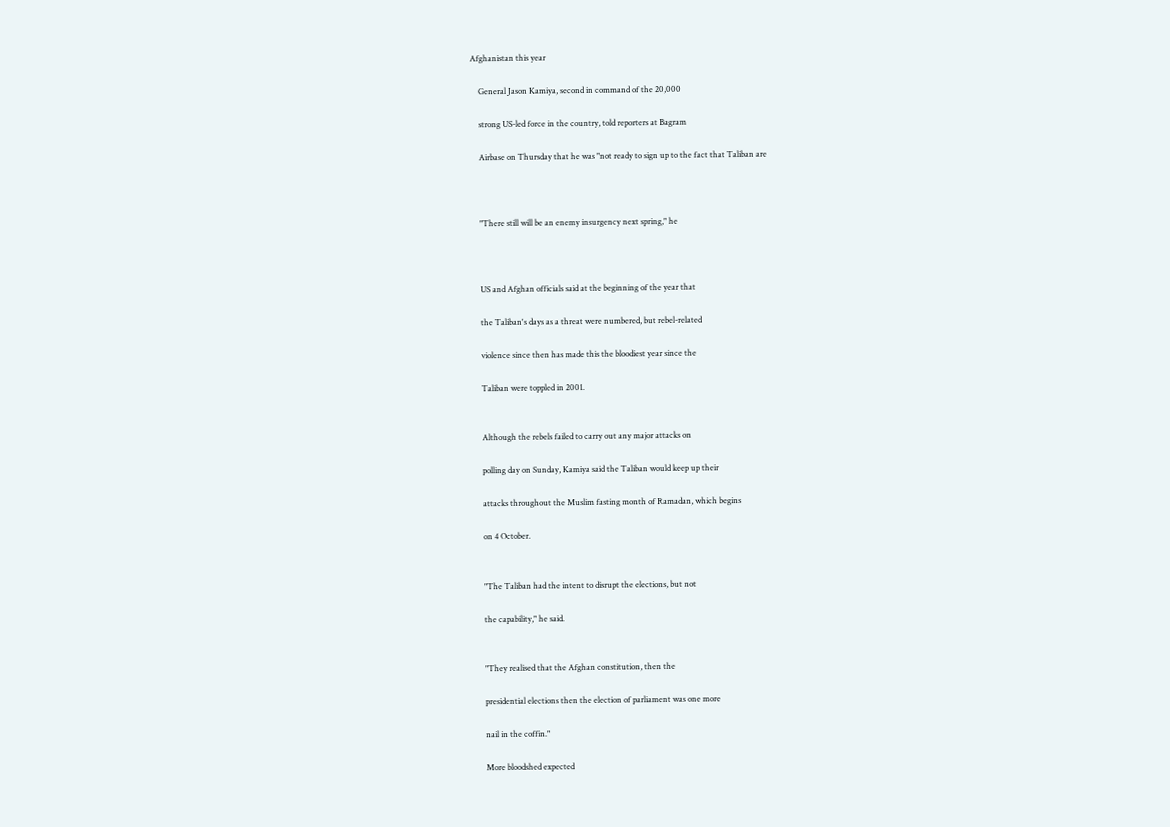Afghanistan this year

    General Jason Kamiya, second in command of the 20,000

    strong US-led force in the country, told reporters at Bagram

    Airbase on Thursday that he was "not ready to sign up to the fact that Taliban are



    "There still will be an enemy insurgency next spring," he



    US and Afghan officials said at the beginning of the year that

    the Taliban's days as a threat were numbered, but rebel-related

    violence since then has made this the bloodiest year since the

    Taliban were toppled in 2001.


    Although the rebels failed to carry out any major attacks on

    polling day on Sunday, Kamiya said the Taliban would keep up their

    attacks throughout the Muslim fasting month of Ramadan, which begins

    on 4 October.


    "The Taliban had the intent to disrupt the elections, but not

    the capability," he said.


    "They realised that the Afghan constitution, then the

    presidential elections then the election of parliament was one more

    nail in the coffin."

    More bloodshed expected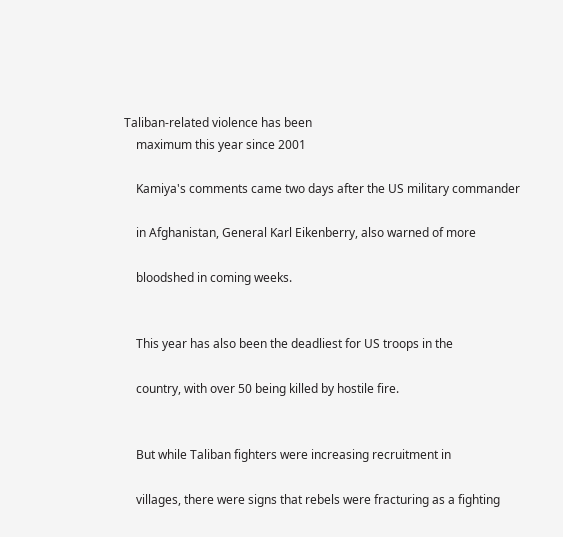Taliban-related violence has been
    maximum this year since 2001

    Kamiya's comments came two days after the US military commander

    in Afghanistan, General Karl Eikenberry, also warned of more

    bloodshed in coming weeks.


    This year has also been the deadliest for US troops in the

    country, with over 50 being killed by hostile fire.


    But while Taliban fighters were increasing recruitment in

    villages, there were signs that rebels were fracturing as a fighting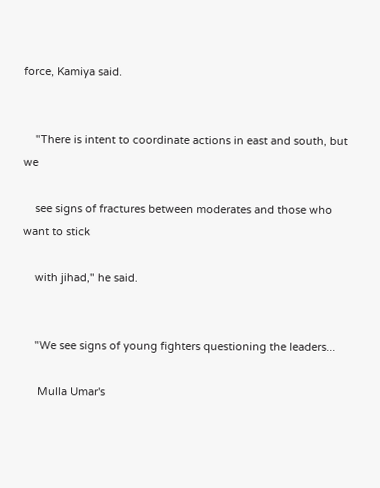force, Kamiya said.


    "There is intent to coordinate actions in east and south, but we

    see signs of fractures between moderates and those who want to stick

    with jihad," he said.


    "We see signs of young fighters questioning the leaders...

     Mulla Umar's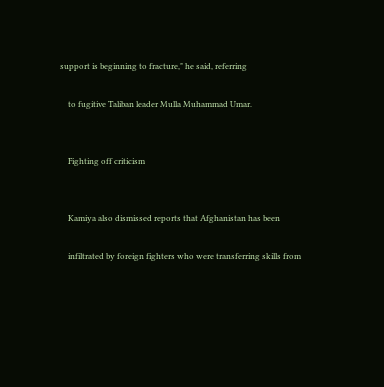support is beginning to fracture," he said, referring

    to fugitive Taliban leader Mulla Muhammad Umar.


    Fighting off criticism


    Kamiya also dismissed reports that Afghanistan has been

    infiltrated by foreign fighters who were transferring skills from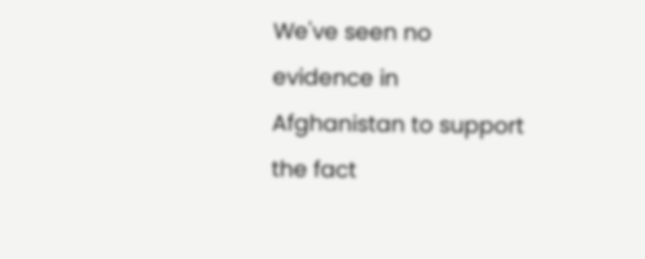We've seen no evidence in Afghanistan to support the fact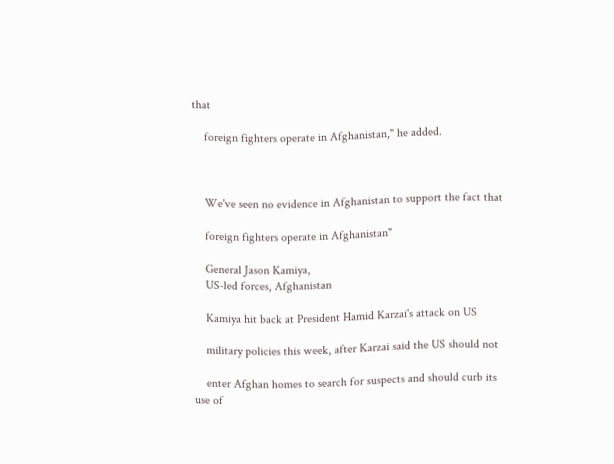that

    foreign fighters operate in Afghanistan," he added.



    We've seen no evidence in Afghanistan to support the fact that

    foreign fighters operate in Afghanistan"

    General Jason Kamiya,
    US-led forces, Afghanistan

    Kamiya hit back at President Hamid Karzai's attack on US

    military policies this week, after Karzai said the US should not

    enter Afghan homes to search for suspects and should curb its use of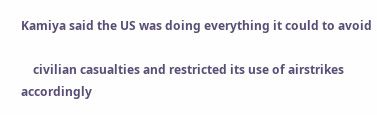Kamiya said the US was doing everything it could to avoid

    civilian casualties and restricted its use of airstrikes accordingly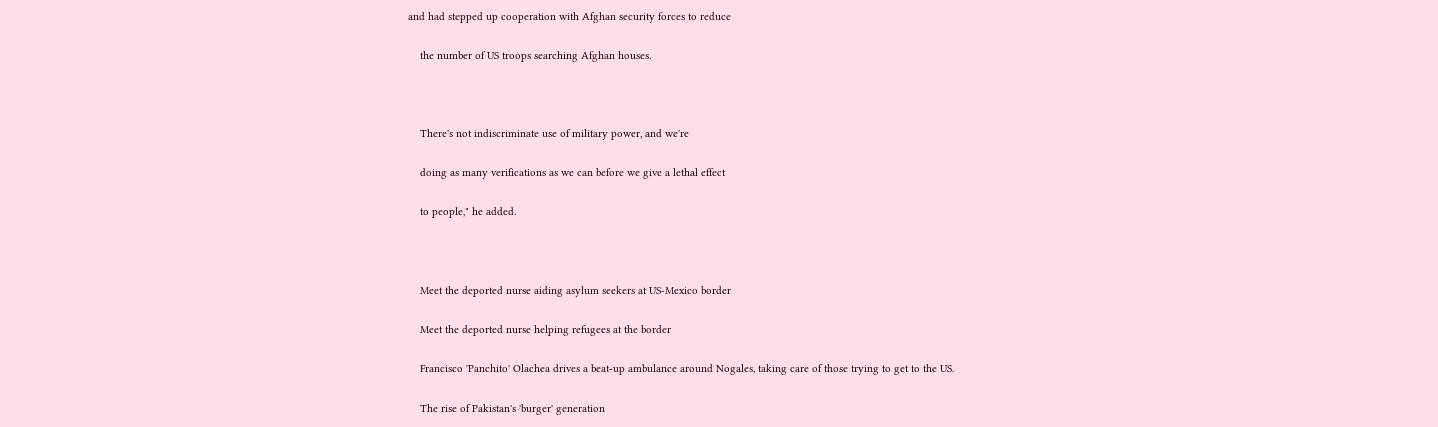and had stepped up cooperation with Afghan security forces to reduce

    the number of US troops searching Afghan houses.



    There's not indiscriminate use of military power, and we're

    doing as many verifications as we can before we give a lethal effect

    to people," he added.



    Meet the deported nurse aiding asylum seekers at US-Mexico border

    Meet the deported nurse helping refugees at the border

    Francisco 'Panchito' Olachea drives a beat-up ambulance around Nogales, taking care of those trying to get to the US.

    The rise of Pakistan's 'burger' generation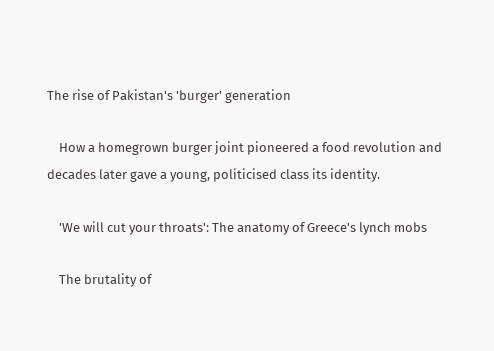The rise of Pakistan's 'burger' generation

    How a homegrown burger joint pioneered a food revolution and decades later gave a young, politicised class its identity.

    'We will cut your throats': The anatomy of Greece's lynch mobs

    The brutality of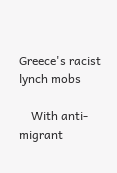Greece's racist lynch mobs

    With anti-migrant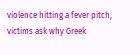violence hitting a fever pitch, victims ask why Greek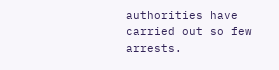authorities have carried out so few arrests.